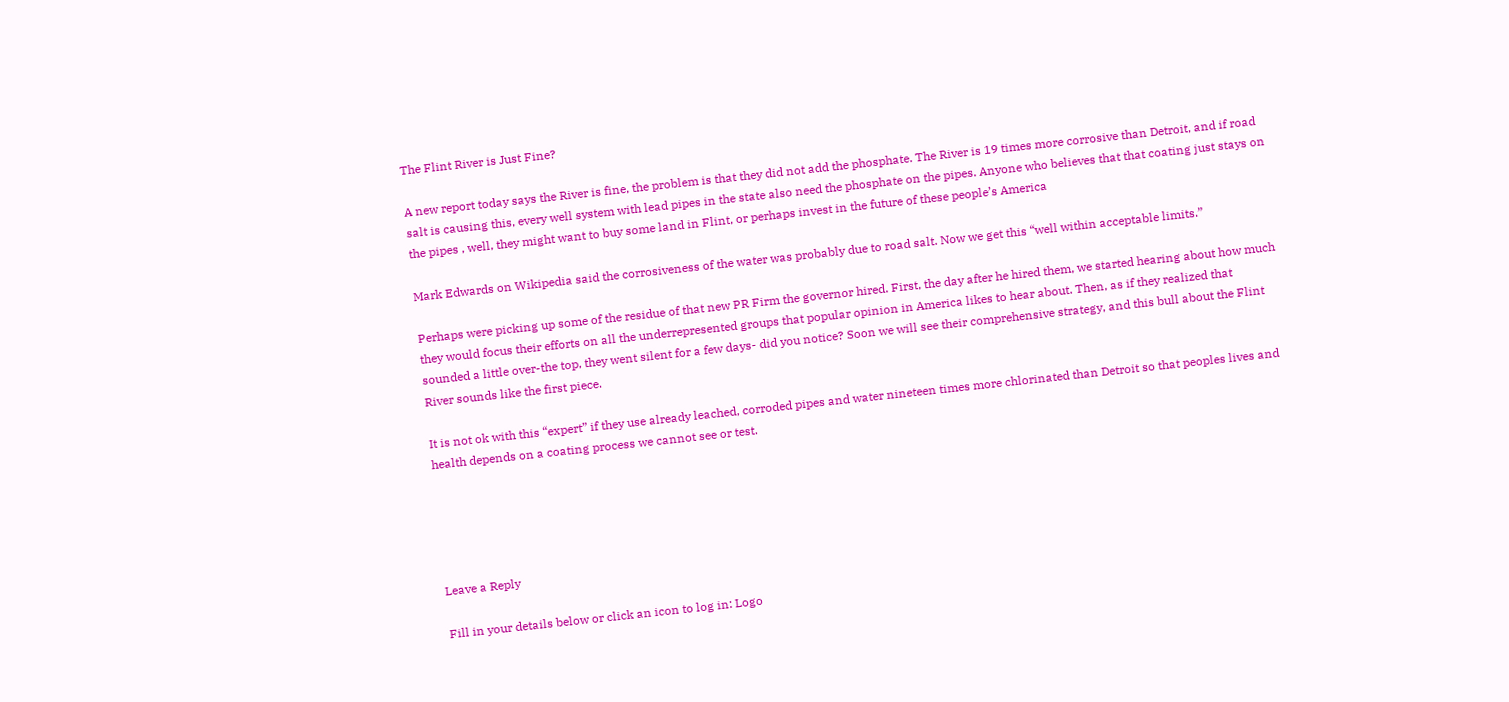The Flint River is Just Fine?

A new report today says the River is fine, the problem is that they did not add the phosphate. The River is 19 times more corrosive than Detroit, and if road salt is causing this, every well system with lead pipes in the state also need the phosphate on the pipes. Anyone who believes that that coating just stays on the pipes , well, they might want to buy some land in Flint, or perhaps invest in the future of these people’s America

Mark Edwards on Wikipedia said the corrosiveness of the water was probably due to road salt. Now we get this “well within acceptable limits.”

Perhaps were picking up some of the residue of that new PR Firm the governor hired. First, the day after he hired them, we started hearing about how much they would focus their efforts on all the underrepresented groups that popular opinion in America likes to hear about. Then, as if they realized that sounded a little over-the top, they went silent for a few days- did you notice? Soon we will see their comprehensive strategy, and this bull about the Flint River sounds like the first piece.

It is not ok with this “expert” if they use already leached, corroded pipes and water nineteen times more chlorinated than Detroit so that peoples lives and health depends on a coating process we cannot see or test.





Leave a Reply

Fill in your details below or click an icon to log in: Logo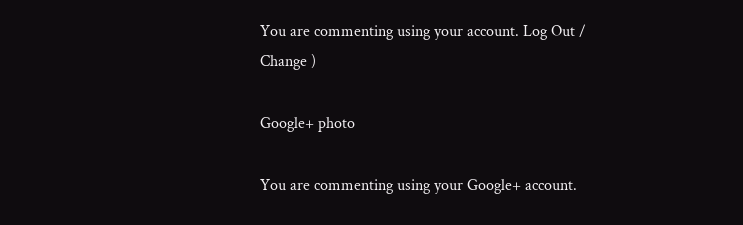You are commenting using your account. Log Out /  Change )

Google+ photo

You are commenting using your Google+ account.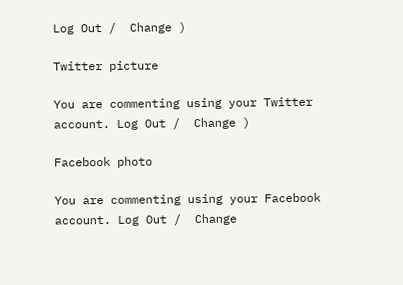Log Out /  Change )

Twitter picture

You are commenting using your Twitter account. Log Out /  Change )

Facebook photo

You are commenting using your Facebook account. Log Out /  Change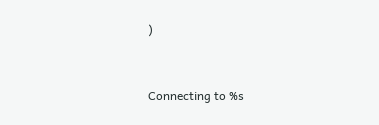)


Connecting to %s